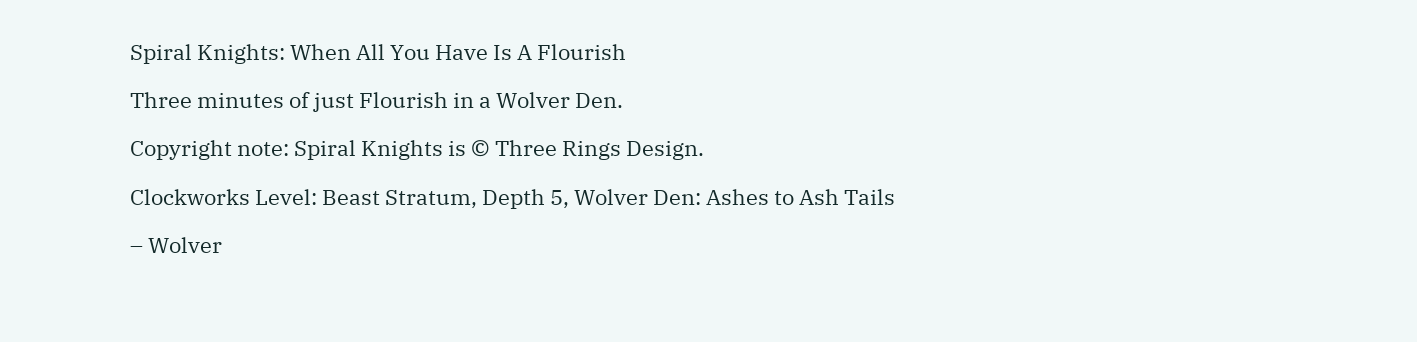Spiral Knights: When All You Have Is A Flourish

Three minutes of just Flourish in a Wolver Den.

Copyright note: Spiral Knights is © Three Rings Design.

Clockworks Level: Beast Stratum, Depth 5, Wolver Den: Ashes to Ash Tails

– Wolver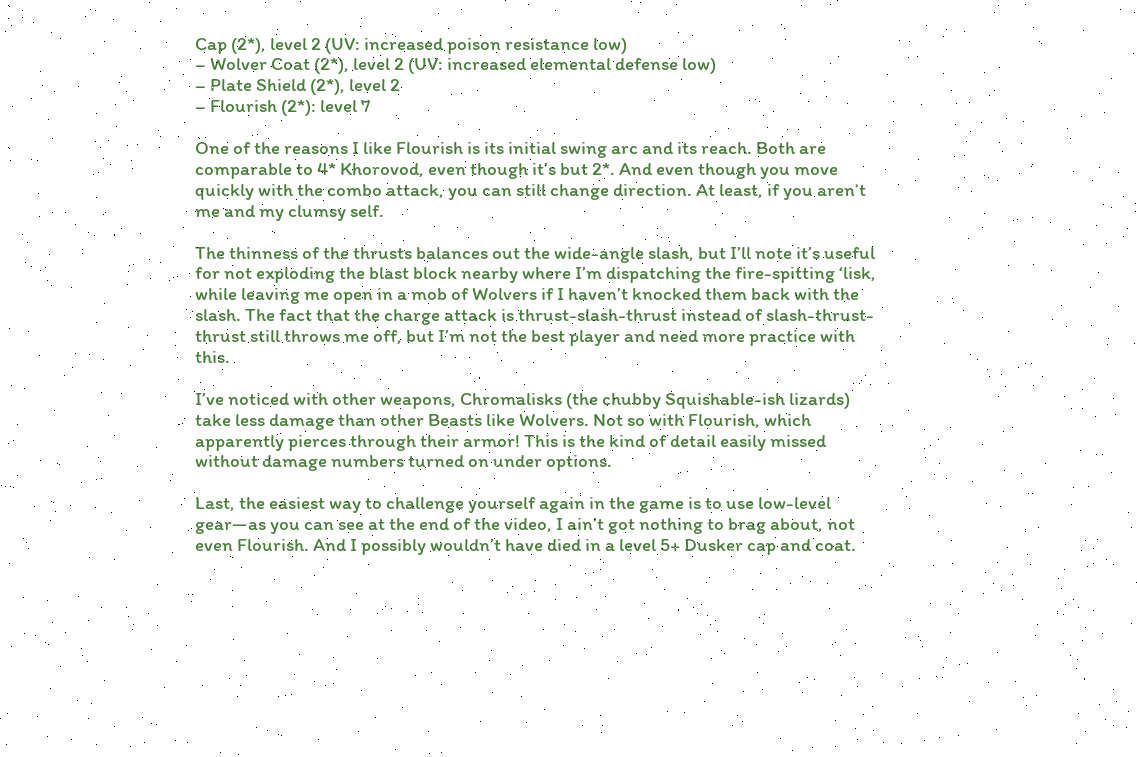Cap (2*), level 2 (UV: increased poison resistance low)
– Wolver Coat (2*), level 2 (UV: increased elemental defense low)
– Plate Shield (2*), level 2
– Flourish (2*): level 7

One of the reasons I like Flourish is its initial swing arc and its reach. Both are comparable to 4* Khorovod, even though it’s but 2*. And even though you move quickly with the combo attack, you can still change direction. At least, if you aren’t me and my clumsy self.

The thinness of the thrusts balances out the wide-angle slash, but I’ll note it’s useful for not exploding the blast block nearby where I’m dispatching the fire-spitting ‘lisk, while leaving me open in a mob of Wolvers if I haven’t knocked them back with the slash. The fact that the charge attack is thrust-slash-thrust instead of slash-thrust-thrust still throws me off, but I’m not the best player and need more practice with this.

I’ve noticed with other weapons, Chromalisks (the chubby Squishable-ish lizards) take less damage than other Beasts like Wolvers. Not so with Flourish, which apparently pierces through their armor! This is the kind of detail easily missed without damage numbers turned on under options.

Last, the easiest way to challenge yourself again in the game is to use low-level gear—as you can see at the end of the video, I ain’t got nothing to brag about, not even Flourish. And I possibly wouldn’t have died in a level 5+ Dusker cap and coat.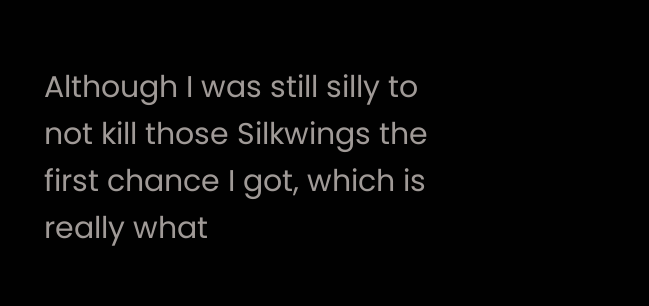Although I was still silly to not kill those Silkwings the first chance I got, which is really what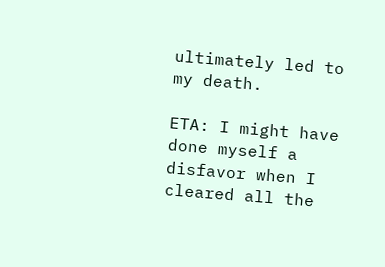ultimately led to my death.

ETA: I might have done myself a disfavor when I cleared all the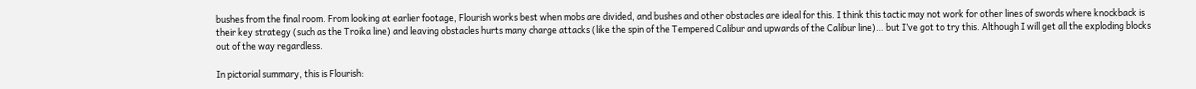bushes from the final room. From looking at earlier footage, Flourish works best when mobs are divided, and bushes and other obstacles are ideal for this. I think this tactic may not work for other lines of swords where knockback is their key strategy (such as the Troika line) and leaving obstacles hurts many charge attacks (like the spin of the Tempered Calibur and upwards of the Calibur line)… but I’ve got to try this. Although I will get all the exploding blocks out of the way regardless.

In pictorial summary, this is Flourish: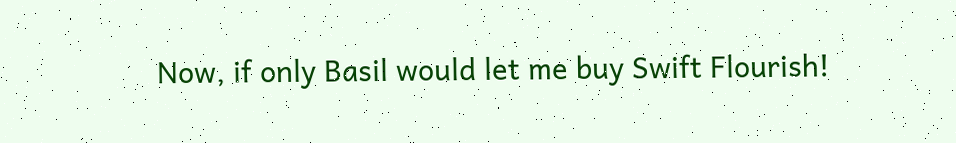Now, if only Basil would let me buy Swift Flourish!